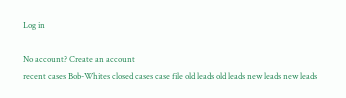Log in

No account? Create an account
recent cases Bob-Whites closed cases case file old leads old leads new leads new leads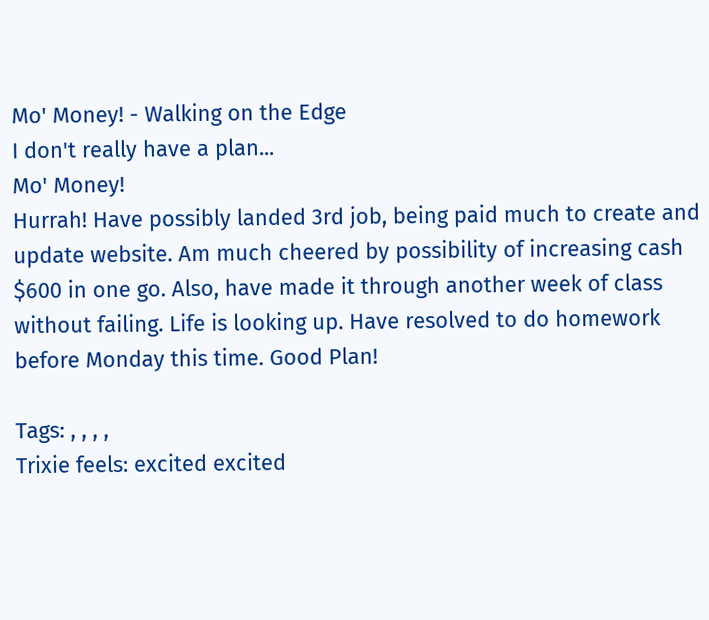Mo' Money! - Walking on the Edge
I don't really have a plan...
Mo' Money!
Hurrah! Have possibly landed 3rd job, being paid much to create and update website. Am much cheered by possibility of increasing cash $600 in one go. Also, have made it through another week of class without failing. Life is looking up. Have resolved to do homework before Monday this time. Good Plan!

Tags: , , , ,
Trixie feels: excited excited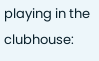playing in the clubhouse: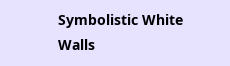Symbolistic White Walls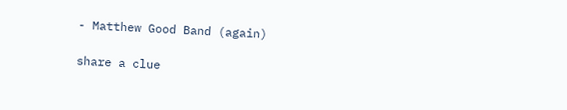- Matthew Good Band (again)

share a clue